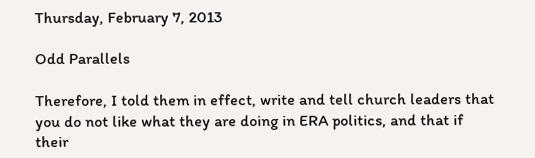Thursday, February 7, 2013

Odd Parallels

Therefore, I told them in effect, write and tell church leaders that you do not like what they are doing in ERA politics, and that if their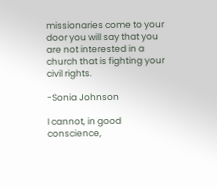missionaries come to your door you will say that you are not interested in a church that is fighting your civil rights.

-Sonia Johnson

I cannot, in good conscience,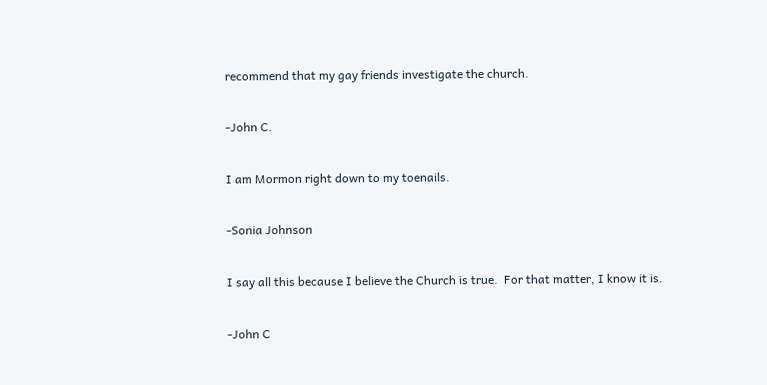recommend that my gay friends investigate the church.

-John C.

I am Mormon right down to my toenails.

-Sonia Johnson

I say all this because I believe the Church is true.  For that matter, I know it is.

-John C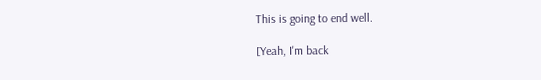This is going to end well.

[Yeah, I'm back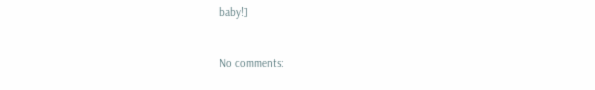baby!]


No comments: